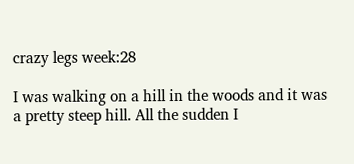crazy legs week:28

I was walking on a hill in the woods and it was a pretty steep hill. All the sudden I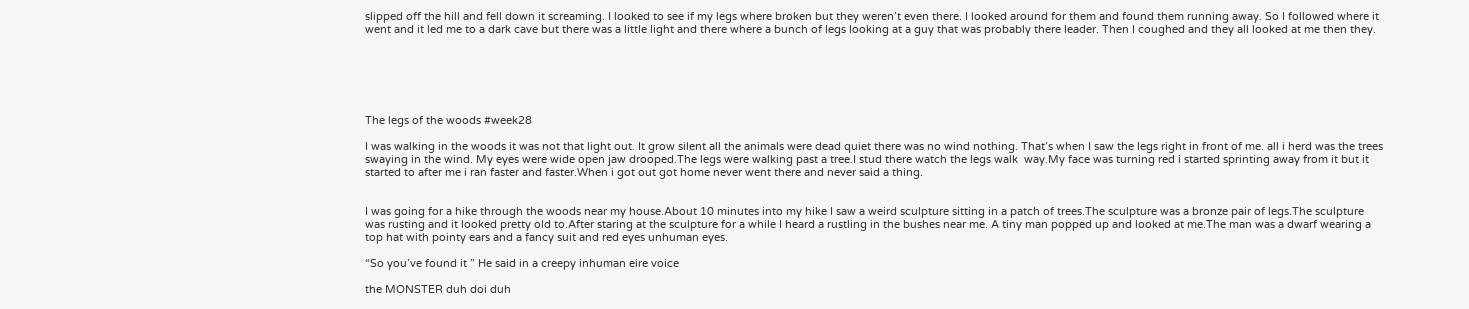slipped off the hill and fell down it screaming. I looked to see if my legs where broken but they weren’t even there. I looked around for them and found them running away. So I followed where it went and it led me to a dark cave but there was a little light and there where a bunch of legs looking at a guy that was probably there leader. Then I coughed and they all looked at me then they.






The legs of the woods #week28

I was walking in the woods it was not that light out. It grow silent all the animals were dead quiet there was no wind nothing. That’s when I saw the legs right in front of me. all i herd was the trees swaying in the wind. My eyes were wide open jaw drooped.The legs were walking past a tree.I stud there watch the legs walk  way.My face was turning red i started sprinting away from it but it started to after me i ran faster and faster.When i got out got home never went there and never said a thing.


I was going for a hike through the woods near my house.About 10 minutes into my hike I saw a weird sculpture sitting in a patch of trees.The sculpture was a bronze pair of legs.The sculpture was rusting and it looked pretty old to.After staring at the sculpture for a while I heard a rustling in the bushes near me. A tiny man popped up and looked at me.The man was a dwarf wearing a top hat with pointy ears and a fancy suit and red eyes unhuman eyes.

“So you’ve found it ” He said in a creepy inhuman eire voice

the MONSTER duh doi duh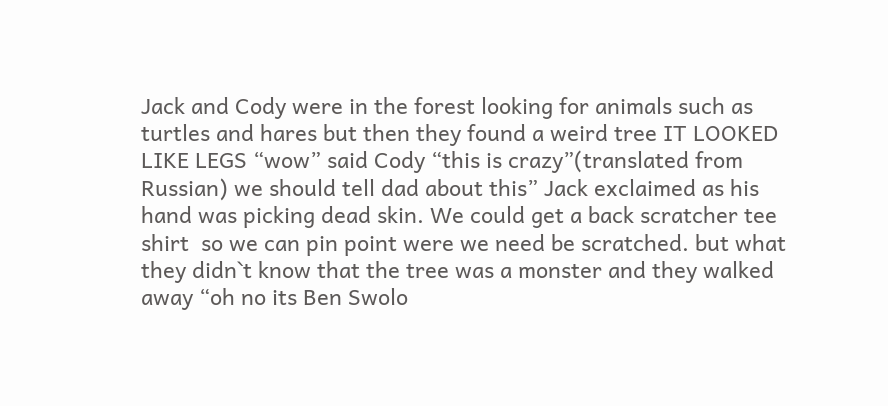Jack and Cody were in the forest looking for animals such as  turtles and hares but then they found a weird tree IT LOOKED LIKE LEGS “wow” said Cody “this is crazy”(translated from Russian) we should tell dad about this” Jack exclaimed as his hand was picking dead skin. We could get a back scratcher tee shirt  so we can pin point were we need be scratched. but what they didn`t know that the tree was a monster and they walked away “oh no its Ben Swolo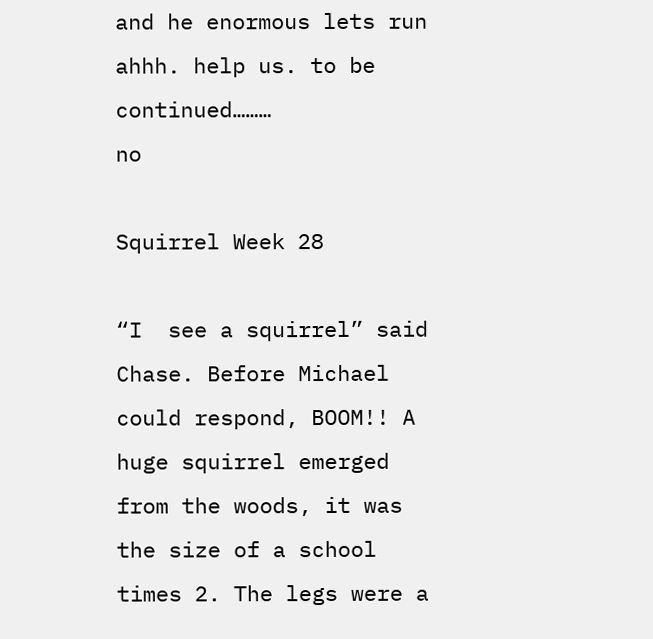and he enormous lets run ahhh. help us. to be continued………                                                                                 no

Squirrel Week 28

“I  see a squirrel” said Chase. Before Michael could respond, BOOM!! A huge squirrel emerged from the woods, it was the size of a school times 2. The legs were a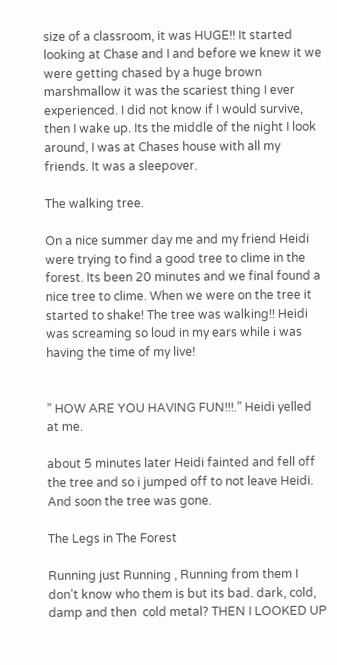size of a classroom, it was HUGE!! It started looking at Chase and I and before we knew it we were getting chased by a huge brown marshmallow it was the scariest thing I ever experienced. I did not know if I would survive, then I wake up. Its the middle of the night I look around, I was at Chases house with all my friends. It was a sleepover.

The walking tree.

On a nice summer day me and my friend Heidi were trying to find a good tree to clime in the forest. Its been 20 minutes and we final found a nice tree to clime. When we were on the tree it started to shake! The tree was walking!! Heidi was screaming so loud in my ears while i was having the time of my live!


” HOW ARE YOU HAVING FUN!!!.” Heidi yelled at me.

about 5 minutes later Heidi fainted and fell off the tree and so i jumped off to not leave Heidi. And soon the tree was gone.

The Legs in The Forest

Running just Running , Running from them I don’t know who them is but its bad. dark, cold, damp and then  cold metal? THEN I LOOKED UP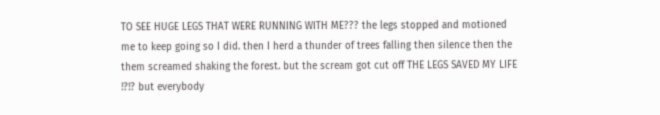TO SEE HUGE LEGS THAT WERE RUNNING WITH ME??? the legs stopped and motioned me to keep going so I did. then I herd a thunder of trees falling then silence then the them screamed shaking the forest. but the scream got cut off THE LEGS SAVED MY LIFE !?!? but everybody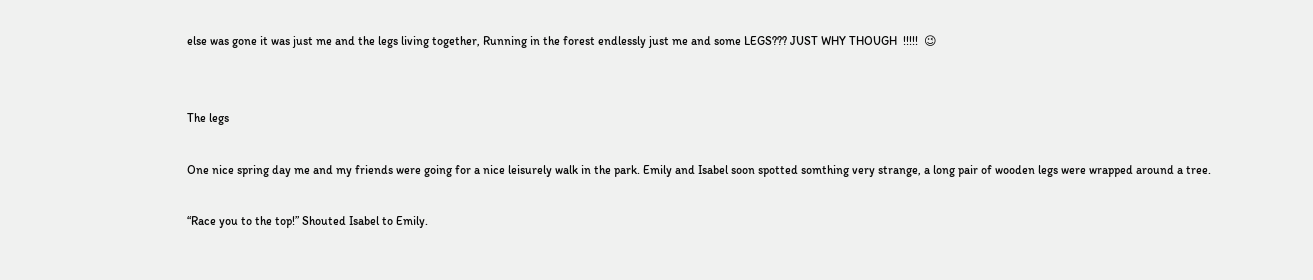else was gone it was just me and the legs living together, Running in the forest endlessly just me and some LEGS??? JUST WHY THOUGH  !!!!!  😉


The legs

One nice spring day me and my friends were going for a nice leisurely walk in the park. Emily and Isabel soon spotted somthing very strange, a long pair of wooden legs were wrapped around a tree.

“Race you to the top!” Shouted Isabel to Emily.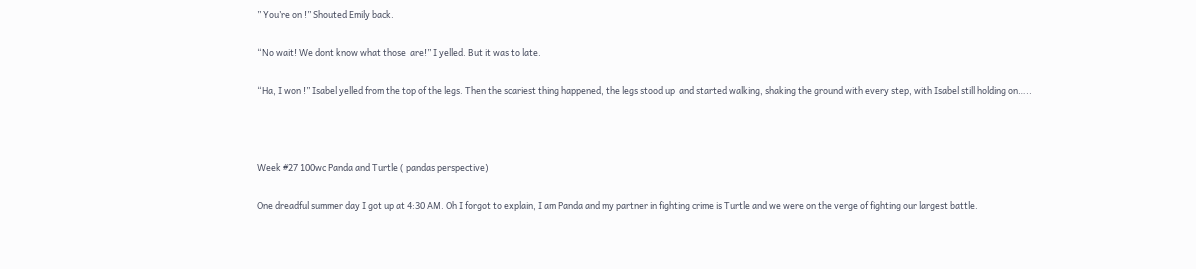” You’re on !” Shouted Emily back.

“No wait! We dont know what those  are!” I yelled. But it was to late.

“Ha, I won !” Isabel yelled from the top of the legs. Then the scariest thing happened, the legs stood up  and started walking, shaking the ground with every step, with Isabel still holding on…..



Week #27 100wc Panda and Turtle ( pandas perspective)

One dreadful summer day I got up at 4:30 AM. Oh I forgot to explain, I am Panda and my partner in fighting crime is Turtle and we were on the verge of fighting our largest battle.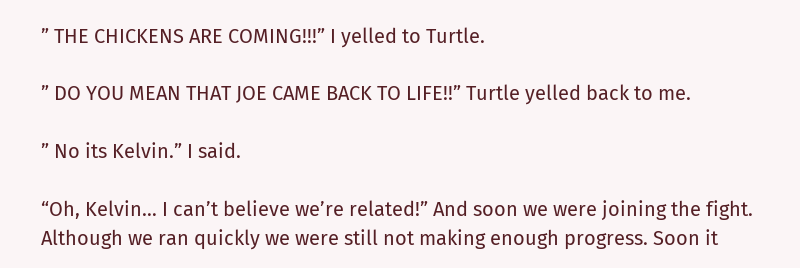” THE CHICKENS ARE COMING!!!” I yelled to Turtle.

” DO YOU MEAN THAT JOE CAME BACK TO LIFE!!” Turtle yelled back to me.

” No its Kelvin.” I said.

“Oh, Kelvin… I can’t believe we’re related!” And soon we were joining the fight. Although we ran quickly we were still not making enough progress. Soon it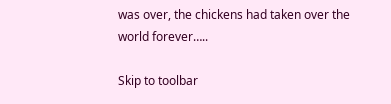was over, the chickens had taken over the world forever…..

Skip to toolbar